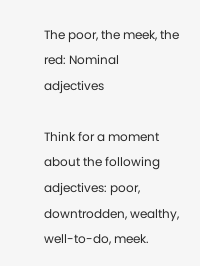The poor, the meek, the red: Nominal adjectives

Think for a moment about the following adjectives: poor, downtrodden, wealthy, well-to-do, meek.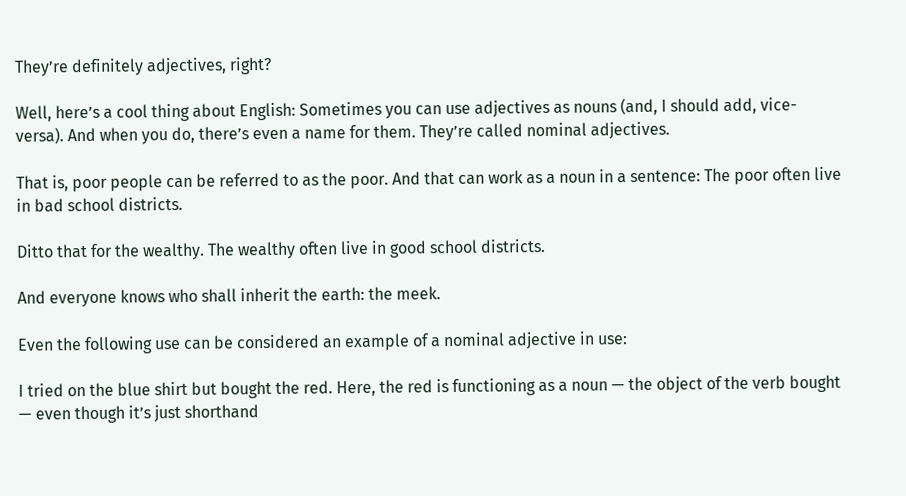They’re definitely adjectives, right?

Well, here’s a cool thing about English: Sometimes you can use adjectives as nouns (and, I should add, vice-versa). And when you do, there’s even a name for them. They’re called nominal adjectives.

That is, poor people can be referred to as the poor. And that can work as a noun in a sentence: The poor often live in bad school districts.

Ditto that for the wealthy. The wealthy often live in good school districts.

And everyone knows who shall inherit the earth: the meek.

Even the following use can be considered an example of a nominal adjective in use:

I tried on the blue shirt but bought the red. Here, the red is functioning as a noun — the object of the verb bought — even though it’s just shorthand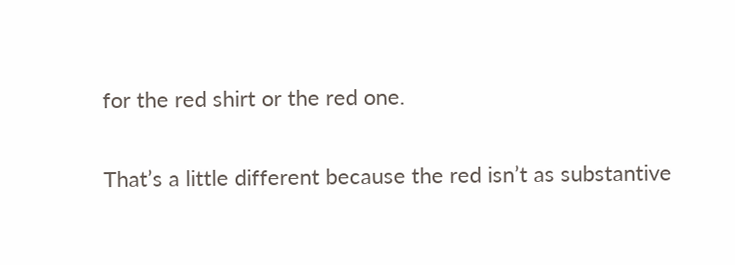for the red shirt or the red one.

That’s a little different because the red isn’t as substantive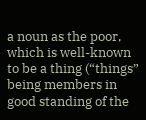a noun as the poor, which is well-known to be a thing (“things” being members in good standing of the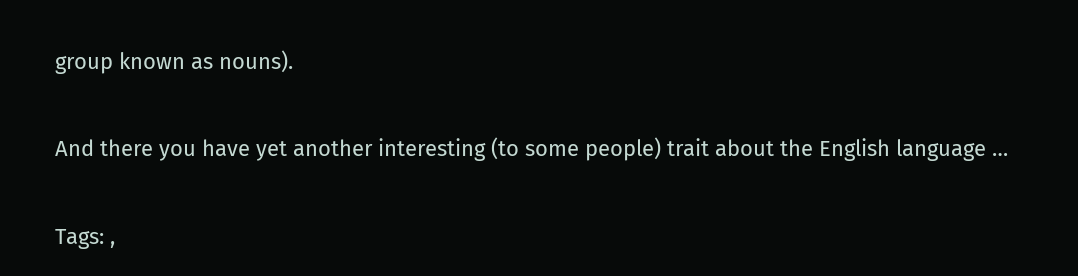group known as nouns).

And there you have yet another interesting (to some people) trait about the English language …

Tags: ,